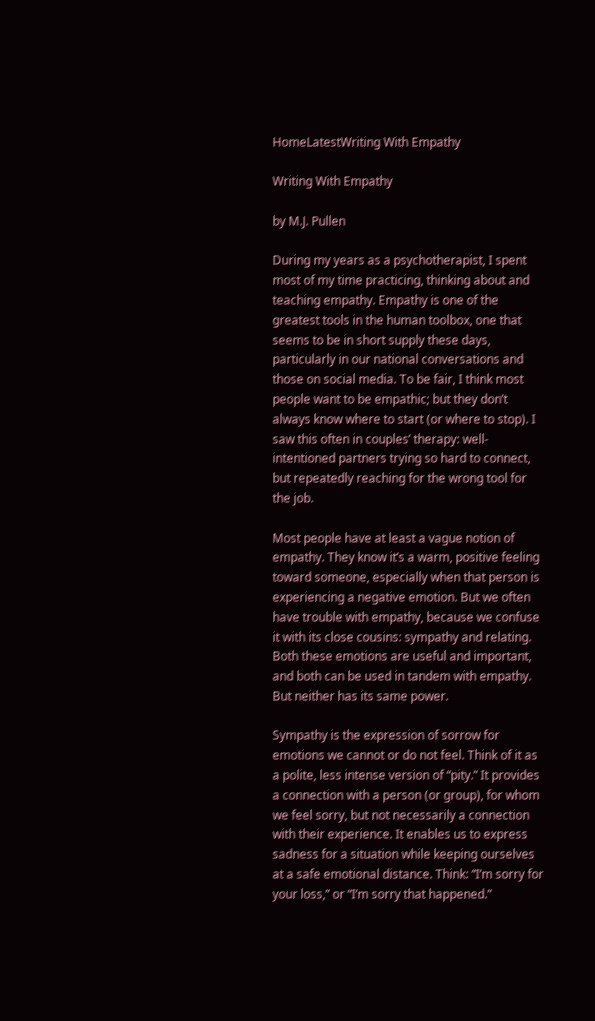HomeLatestWriting With Empathy

Writing With Empathy

by M.J. Pullen

During my years as a psychotherapist, I spent most of my time practicing, thinking about and teaching empathy. Empathy is one of the greatest tools in the human toolbox, one that seems to be in short supply these days, particularly in our national conversations and those on social media. To be fair, I think most people want to be empathic; but they don’t always know where to start (or where to stop). I saw this often in couples’ therapy: well-intentioned partners trying so hard to connect, but repeatedly reaching for the wrong tool for the job.

Most people have at least a vague notion of empathy. They know it’s a warm, positive feeling toward someone, especially when that person is experiencing a negative emotion. But we often have trouble with empathy, because we confuse it with its close cousins: sympathy and relating. Both these emotions are useful and important, and both can be used in tandem with empathy. But neither has its same power.

Sympathy is the expression of sorrow for emotions we cannot or do not feel. Think of it as a polite, less intense version of “pity.” It provides a connection with a person (or group), for whom we feel sorry, but not necessarily a connection with their experience. It enables us to express sadness for a situation while keeping ourselves at a safe emotional distance. Think: “I’m sorry for your loss,” or “I’m sorry that happened.”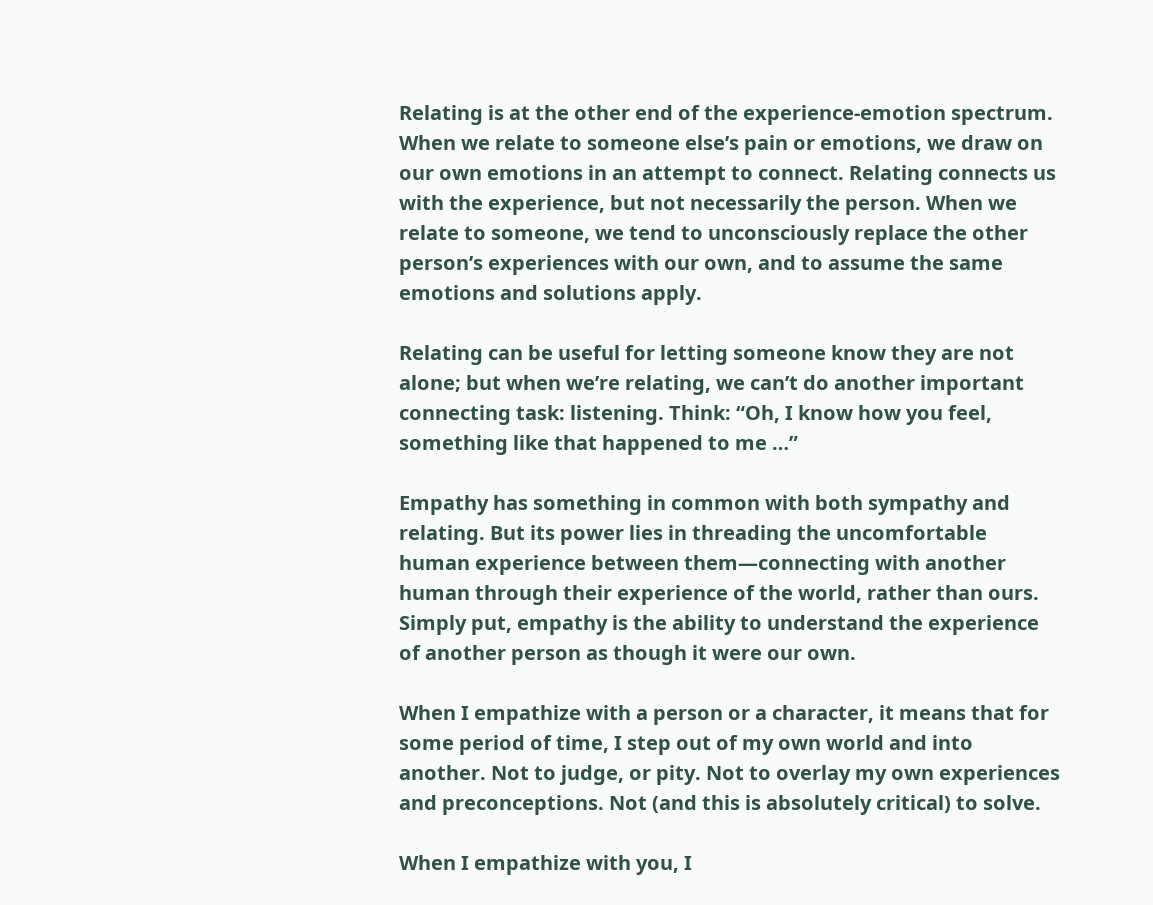Relating is at the other end of the experience-emotion spectrum. When we relate to someone else’s pain or emotions, we draw on our own emotions in an attempt to connect. Relating connects us with the experience, but not necessarily the person. When we relate to someone, we tend to unconsciously replace the other person’s experiences with our own, and to assume the same emotions and solutions apply.

Relating can be useful for letting someone know they are not alone; but when we’re relating, we can’t do another important connecting task: listening. Think: “Oh, I know how you feel, something like that happened to me …”

Empathy has something in common with both sympathy and relating. But its power lies in threading the uncomfortable human experience between them—connecting with another human through their experience of the world, rather than ours. Simply put, empathy is the ability to understand the experience of another person as though it were our own.

When I empathize with a person or a character, it means that for some period of time, I step out of my own world and into another. Not to judge, or pity. Not to overlay my own experiences and preconceptions. Not (and this is absolutely critical) to solve.

When I empathize with you, I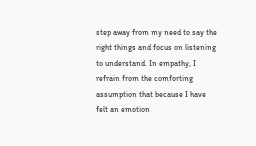step away from my need to say the right things and focus on listening to understand. In empathy, I refrain from the comforting assumption that because I have felt an emotion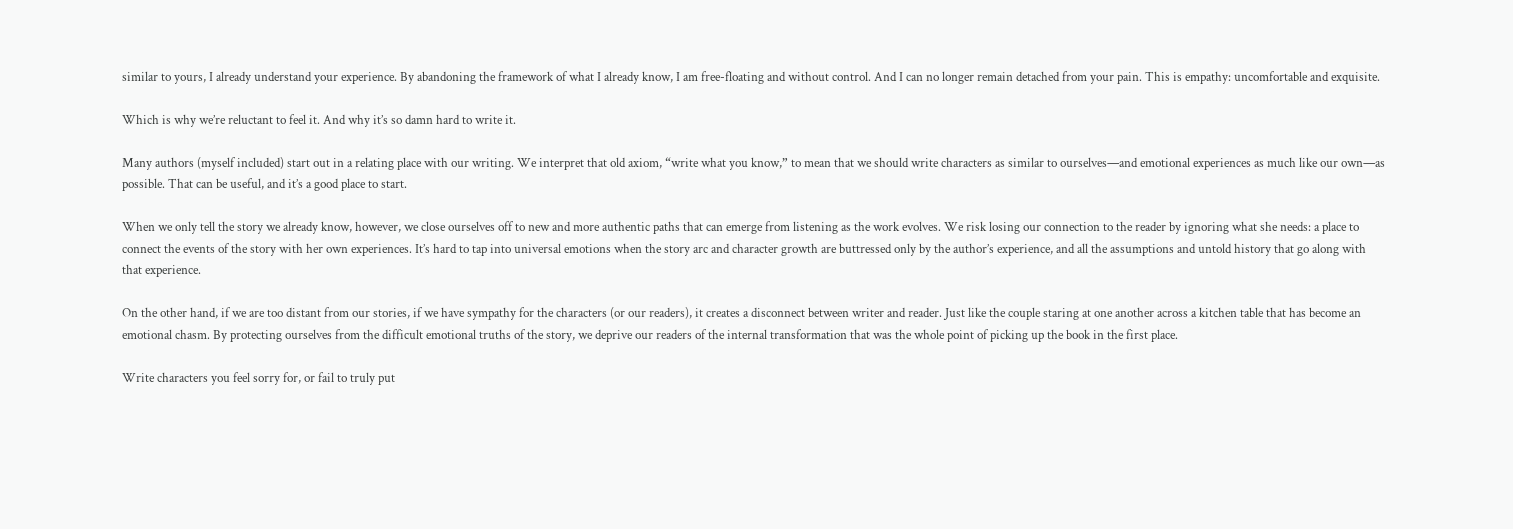similar to yours, I already understand your experience. By abandoning the framework of what I already know, I am free-floating and without control. And I can no longer remain detached from your pain. This is empathy: uncomfortable and exquisite.

Which is why we’re reluctant to feel it. And why it’s so damn hard to write it.

Many authors (myself included) start out in a relating place with our writing. We interpret that old axiom, “write what you know,” to mean that we should write characters as similar to ourselves—and emotional experiences as much like our own—as possible. That can be useful, and it’s a good place to start.

When we only tell the story we already know, however, we close ourselves off to new and more authentic paths that can emerge from listening as the work evolves. We risk losing our connection to the reader by ignoring what she needs: a place to connect the events of the story with her own experiences. It’s hard to tap into universal emotions when the story arc and character growth are buttressed only by the author’s experience, and all the assumptions and untold history that go along with that experience.

On the other hand, if we are too distant from our stories, if we have sympathy for the characters (or our readers), it creates a disconnect between writer and reader. Just like the couple staring at one another across a kitchen table that has become an emotional chasm. By protecting ourselves from the difficult emotional truths of the story, we deprive our readers of the internal transformation that was the whole point of picking up the book in the first place.

Write characters you feel sorry for, or fail to truly put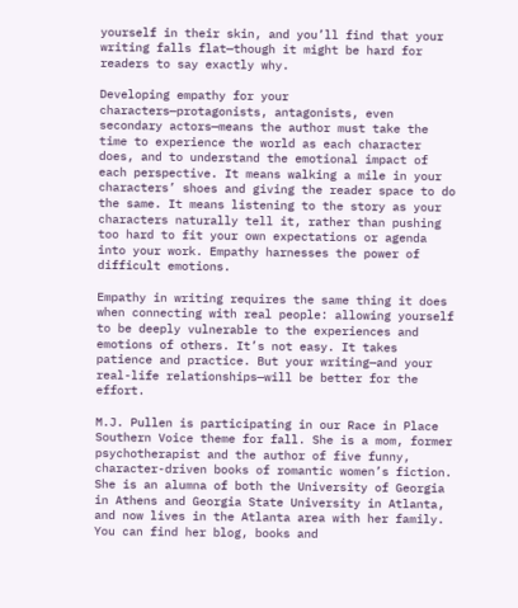yourself in their skin, and you’ll find that your writing falls flat—though it might be hard for readers to say exactly why.

Developing empathy for your characters—protagonists, antagonists, even secondary actors—means the author must take the time to experience the world as each character does, and to understand the emotional impact of each perspective. It means walking a mile in your characters’ shoes and giving the reader space to do the same. It means listening to the story as your characters naturally tell it, rather than pushing too hard to fit your own expectations or agenda into your work. Empathy harnesses the power of difficult emotions.

Empathy in writing requires the same thing it does when connecting with real people: allowing yourself to be deeply vulnerable to the experiences and emotions of others. It’s not easy. It takes patience and practice. But your writing—and your real-life relationships—will be better for the effort.

M.J. Pullen is participating in our Race in Place Southern Voice theme for fall. She is a mom, former psychotherapist and the author of five funny, character-driven books of romantic women’s fiction. She is an alumna of both the University of Georgia in Athens and Georgia State University in Atlanta, and now lives in the Atlanta area with her family. You can find her blog, books and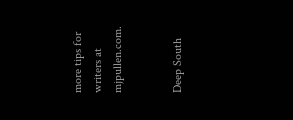more tips for writers at mjpullen.com.


Deep South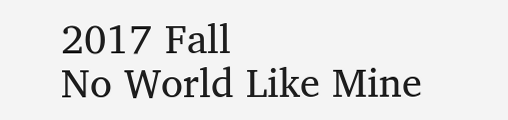2017 Fall
No World Like Mine